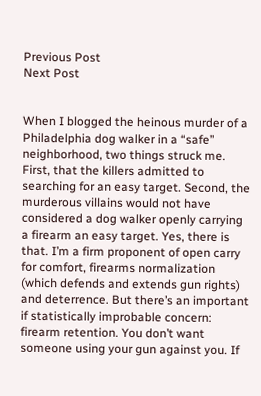Previous Post
Next Post


When I blogged the heinous murder of a Philadelphia dog walker in a “safe” neighborhood, two things struck me. First, that the killers admitted to searching for an easy target. Second, the murderous villains would not have considered a dog walker openly carrying a firearm an easy target. Yes, there is that. I’m a firm proponent of open carry for comfort, firearms normalization (which defends and extends gun rights) and deterrence. But there’s an important if statistically improbable concern: firearm retention. You don’t want someone using your gun against you. If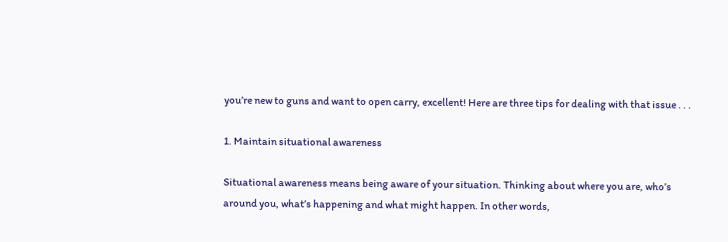you’re new to guns and want to open carry, excellent! Here are three tips for dealing with that issue . . .

1. Maintain situational awareness

Situational awareness means being aware of your situation. Thinking about where you are, who’s around you, what’s happening and what might happen. In other words,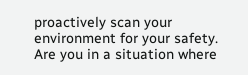proactively scan your environment for your safety. Are you in a situation where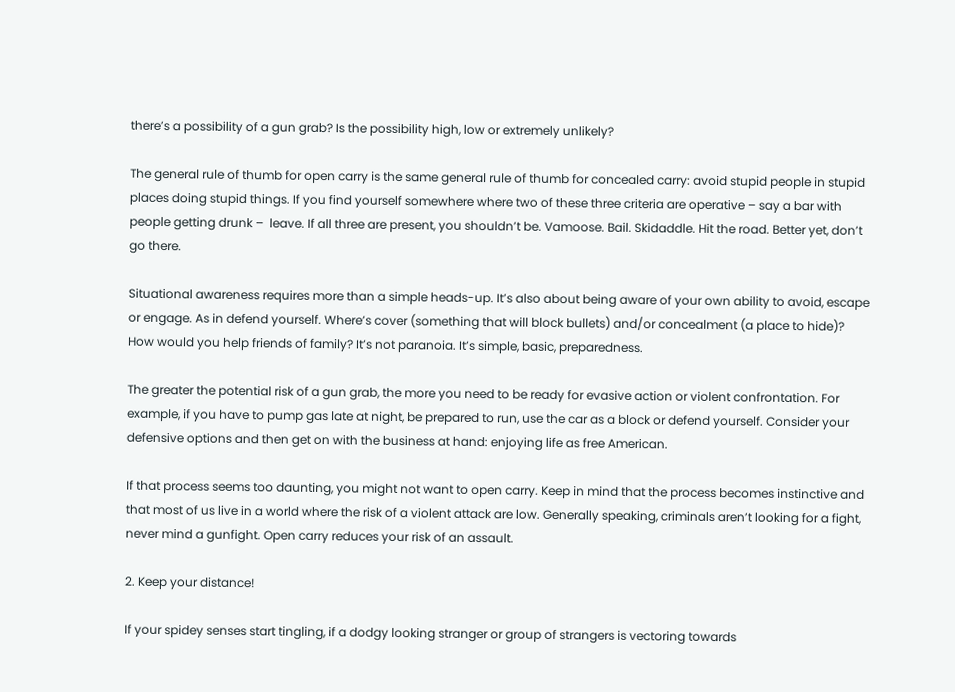there’s a possibility of a gun grab? Is the possibility high, low or extremely unlikely?

The general rule of thumb for open carry is the same general rule of thumb for concealed carry: avoid stupid people in stupid places doing stupid things. If you find yourself somewhere where two of these three criteria are operative – say a bar with people getting drunk –  leave. If all three are present, you shouldn’t be. Vamoose. Bail. Skidaddle. Hit the road. Better yet, don’t go there.

Situational awareness requires more than a simple heads-up. It’s also about being aware of your own ability to avoid, escape or engage. As in defend yourself. Where’s cover (something that will block bullets) and/or concealment (a place to hide)? How would you help friends of family? It’s not paranoia. It’s simple, basic, preparedness.

The greater the potential risk of a gun grab, the more you need to be ready for evasive action or violent confrontation. For example, if you have to pump gas late at night, be prepared to run, use the car as a block or defend yourself. Consider your defensive options and then get on with the business at hand: enjoying life as free American.

If that process seems too daunting, you might not want to open carry. Keep in mind that the process becomes instinctive and that most of us live in a world where the risk of a violent attack are low. Generally speaking, criminals aren’t looking for a fight, never mind a gunfight. Open carry reduces your risk of an assault.

2. Keep your distance!

If your spidey senses start tingling, if a dodgy looking stranger or group of strangers is vectoring towards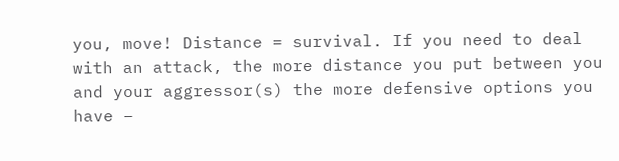you, move! Distance = survival. If you need to deal with an attack, the more distance you put between you and your aggressor(s) the more defensive options you have –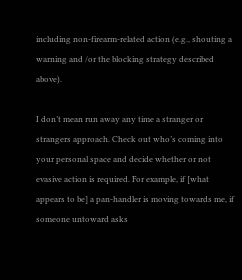including non-firearm-related action (e.g., shouting a warning and /or the blocking strategy described above).

I don’t mean run away any time a stranger or strangers approach. Check out who’s coming into your personal space and decide whether or not evasive action is required. For example, if [what appears to be] a pan-handler is moving towards me, if someone untoward asks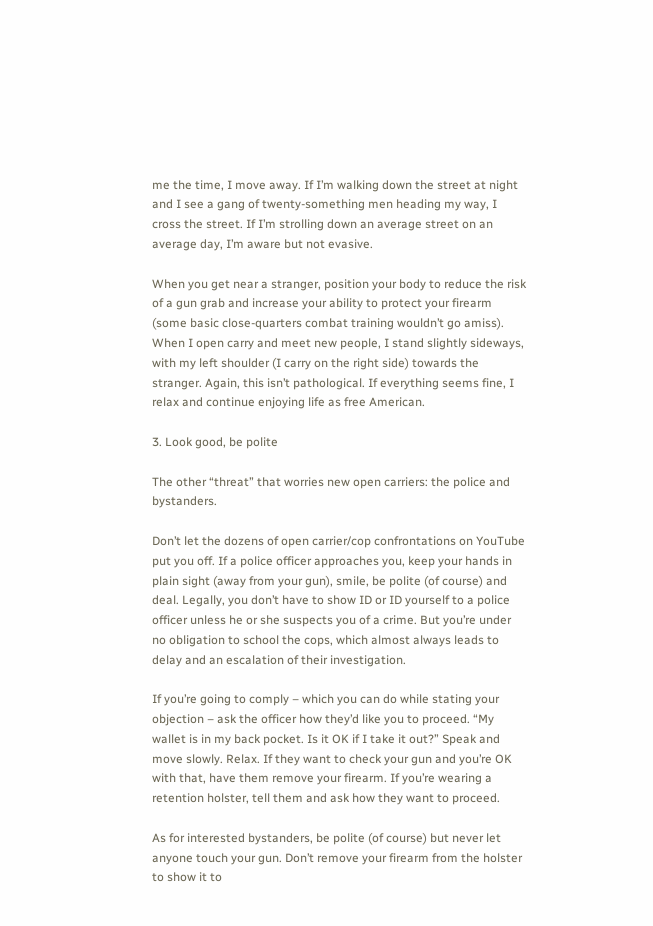me the time, I move away. If I’m walking down the street at night and I see a gang of twenty-something men heading my way, I cross the street. If I’m strolling down an average street on an average day, I’m aware but not evasive.

When you get near a stranger, position your body to reduce the risk of a gun grab and increase your ability to protect your firearm (some basic close-quarters combat training wouldn’t go amiss). When I open carry and meet new people, I stand slightly sideways, with my left shoulder (I carry on the right side) towards the stranger. Again, this isn’t pathological. If everything seems fine, I relax and continue enjoying life as free American.

3. Look good, be polite

The other “threat” that worries new open carriers: the police and bystanders.

Don’t let the dozens of open carrier/cop confrontations on YouTube put you off. If a police officer approaches you, keep your hands in plain sight (away from your gun), smile, be polite (of course) and deal. Legally, you don’t have to show ID or ID yourself to a police officer unless he or she suspects you of a crime. But you’re under no obligation to school the cops, which almost always leads to delay and an escalation of their investigation.

If you’re going to comply – which you can do while stating your objection – ask the officer how they’d like you to proceed. “My wallet is in my back pocket. Is it OK if I take it out?” Speak and move slowly. Relax. If they want to check your gun and you’re OK with that, have them remove your firearm. If you’re wearing a retention holster, tell them and ask how they want to proceed.

As for interested bystanders, be polite (of course) but never let anyone touch your gun. Don’t remove your firearm from the holster to show it to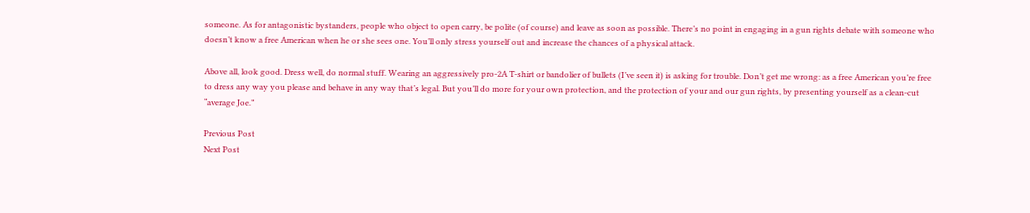someone. As for antagonistic bystanders, people who object to open carry, be polite (of course) and leave as soon as possible. There’s no point in engaging in a gun rights debate with someone who doesn’t know a free American when he or she sees one. You’ll only stress yourself out and increase the chances of a physical attack.

Above all, look good. Dress well, do normal stuff. Wearing an aggressively pro-2A T-shirt or bandolier of bullets (I’ve seen it) is asking for trouble. Don’t get me wrong: as a free American you’re free to dress any way you please and behave in any way that’s legal. But you’ll do more for your own protection, and the protection of your and our gun rights, by presenting yourself as a clean-cut “average Joe.”

Previous Post
Next Post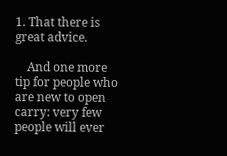1. That there is great advice.

    And one more tip for people who are new to open carry: very few people will ever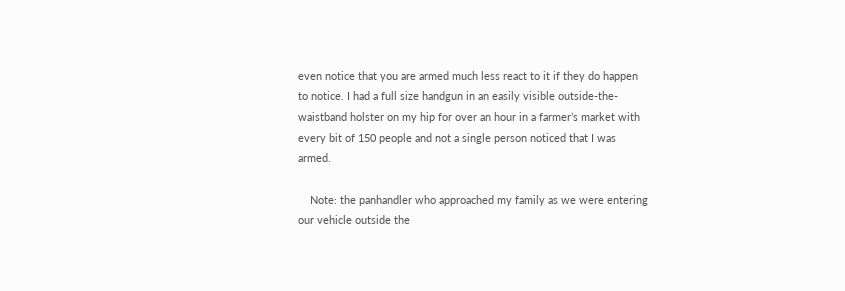even notice that you are armed much less react to it if they do happen to notice. I had a full size handgun in an easily visible outside-the-waistband holster on my hip for over an hour in a farmer’s market with every bit of 150 people and not a single person noticed that I was armed.

    Note: the panhandler who approached my family as we were entering our vehicle outside the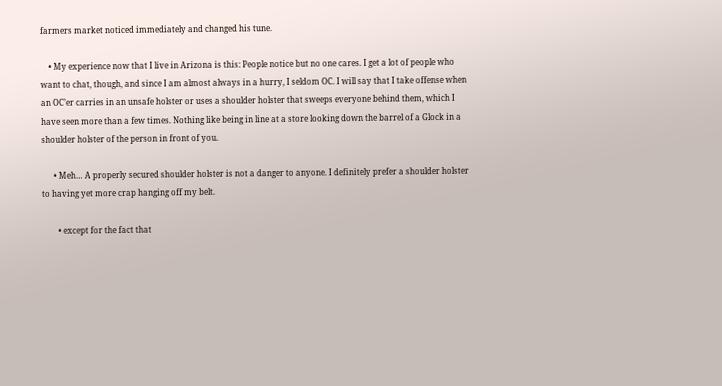farmers market noticed immediately and changed his tune.

    • My experience now that I live in Arizona is this: People notice but no one cares. I get a lot of people who want to chat, though, and since I am almost always in a hurry, I seldom OC. I will say that I take offense when an OC’er carries in an unsafe holster or uses a shoulder holster that sweeps everyone behind them, which I have seen more than a few times. Nothing like being in line at a store looking down the barrel of a Glock in a shoulder holster of the person in front of you.

      • Meh… A properly secured shoulder holster is not a danger to anyone. I definitely prefer a shoulder holster to having yet more crap hanging off my belt.

        • except for the fact that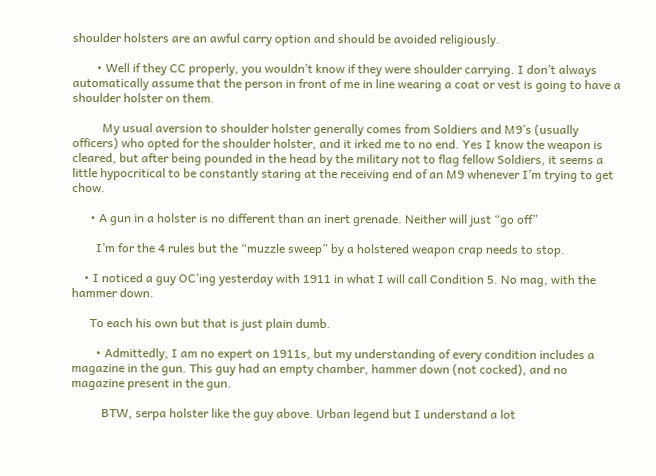shoulder holsters are an awful carry option and should be avoided religiously.

        • Well if they CC properly, you wouldn’t know if they were shoulder carrying. I don’t always automatically assume that the person in front of me in line wearing a coat or vest is going to have a shoulder holster on them.

          My usual aversion to shoulder holster generally comes from Soldiers and M9’s (usually officers) who opted for the shoulder holster, and it irked me to no end. Yes I know the weapon is cleared, but after being pounded in the head by the military not to flag fellow Soldiers, it seems a little hypocritical to be constantly staring at the receiving end of an M9 whenever I’m trying to get chow.

      • A gun in a holster is no different than an inert grenade. Neither will just “go off”

        I’m for the 4 rules but the “muzzle sweep” by a holstered weapon crap needs to stop.

    • I noticed a guy OC’ing yesterday with 1911 in what I will call Condition 5. No mag, with the hammer down.

      To each his own but that is just plain dumb.

        • Admittedly, I am no expert on 1911s, but my understanding of every condition includes a magazine in the gun. This guy had an empty chamber, hammer down (not cocked), and no magazine present in the gun.

          BTW, serpa holster like the guy above. Urban legend but I understand a lot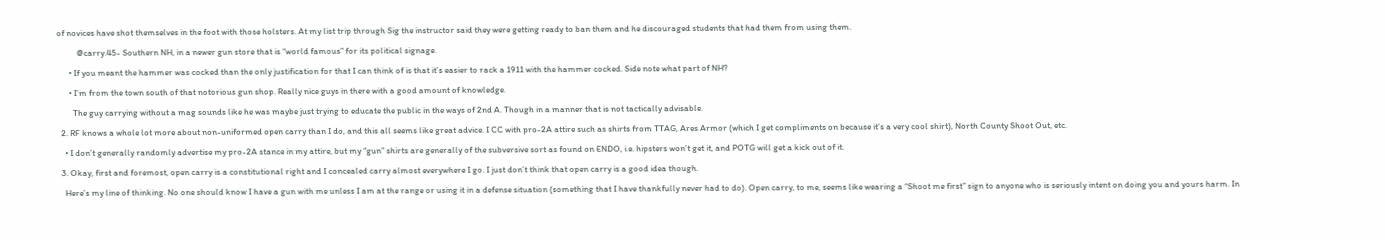of novices have shot themselves in the foot with those holsters. At my list trip through Sig the instructor said they were getting ready to ban them and he discouraged students that had them from using them.

          @carry.45- Southern NH, in a newer gun store that is “world famous” for its political signage.

      • If you meant the hammer was cocked than the only justification for that I can think of is that it’s easier to rack a 1911 with the hammer cocked. Side note what part of NH?

      • I’m from the town south of that notorious gun shop. Really nice guys in there with a good amount of knowledge.

        The guy carrying without a mag sounds like he was maybe just trying to educate the public in the ways of 2nd A. Though in a manner that is not tactically advisable.

  2. RF knows a whole lot more about non-uniformed open carry than I do, and this all seems like great advice. I CC with pro-2A attire such as shirts from TTAG, Ares Armor (which I get compliments on because it’s a very cool shirt), North County Shoot Out, etc.

    • I don’t generally randomly advertise my pro-2A stance in my attire, but my “gun” shirts are generally of the subversive sort as found on ENDO, i.e. hipsters won’t get it, and POTG will get a kick out of it.

  3. Okay, first and foremost, open carry is a constitutional right and I concealed carry almost everywhere I go. I just don’t think that open carry is a good idea though.

    Here’s my line of thinking. No one should know I have a gun with me unless I am at the range or using it in a defense situation (something that I have thankfully never had to do). Open carry, to me, seems like wearing a “Shoot me first” sign to anyone who is seriously intent on doing you and yours harm. In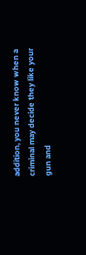addition, you never know when a criminal may decide they like your gun and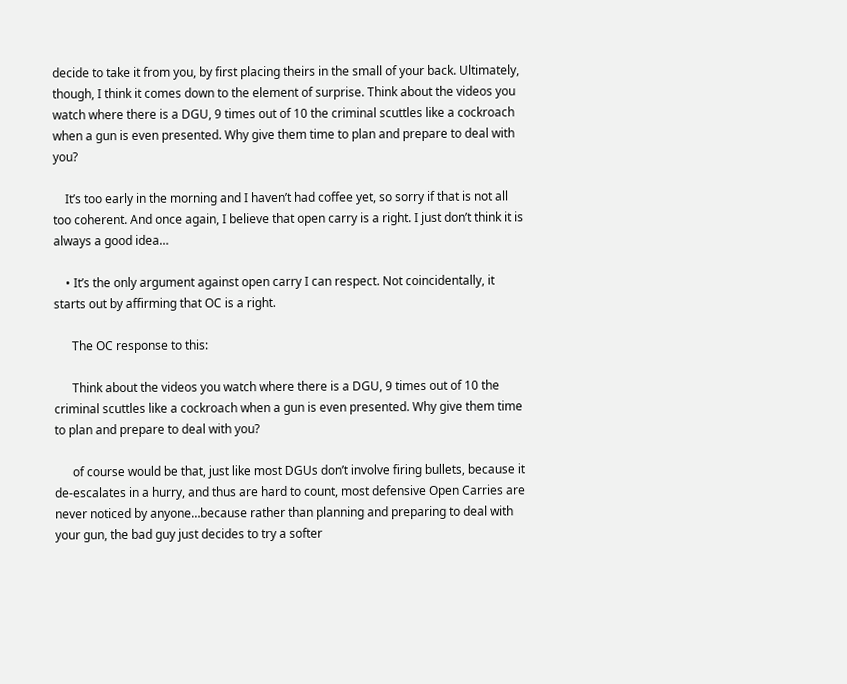decide to take it from you, by first placing theirs in the small of your back. Ultimately, though, I think it comes down to the element of surprise. Think about the videos you watch where there is a DGU, 9 times out of 10 the criminal scuttles like a cockroach when a gun is even presented. Why give them time to plan and prepare to deal with you?

    It’s too early in the morning and I haven’t had coffee yet, so sorry if that is not all too coherent. And once again, I believe that open carry is a right. I just don’t think it is always a good idea…

    • It’s the only argument against open carry I can respect. Not coincidentally, it starts out by affirming that OC is a right.

      The OC response to this:

      Think about the videos you watch where there is a DGU, 9 times out of 10 the criminal scuttles like a cockroach when a gun is even presented. Why give them time to plan and prepare to deal with you?

      of course would be that, just like most DGUs don’t involve firing bullets, because it de-escalates in a hurry, and thus are hard to count, most defensive Open Carries are never noticed by anyone…because rather than planning and preparing to deal with your gun, the bad guy just decides to try a softer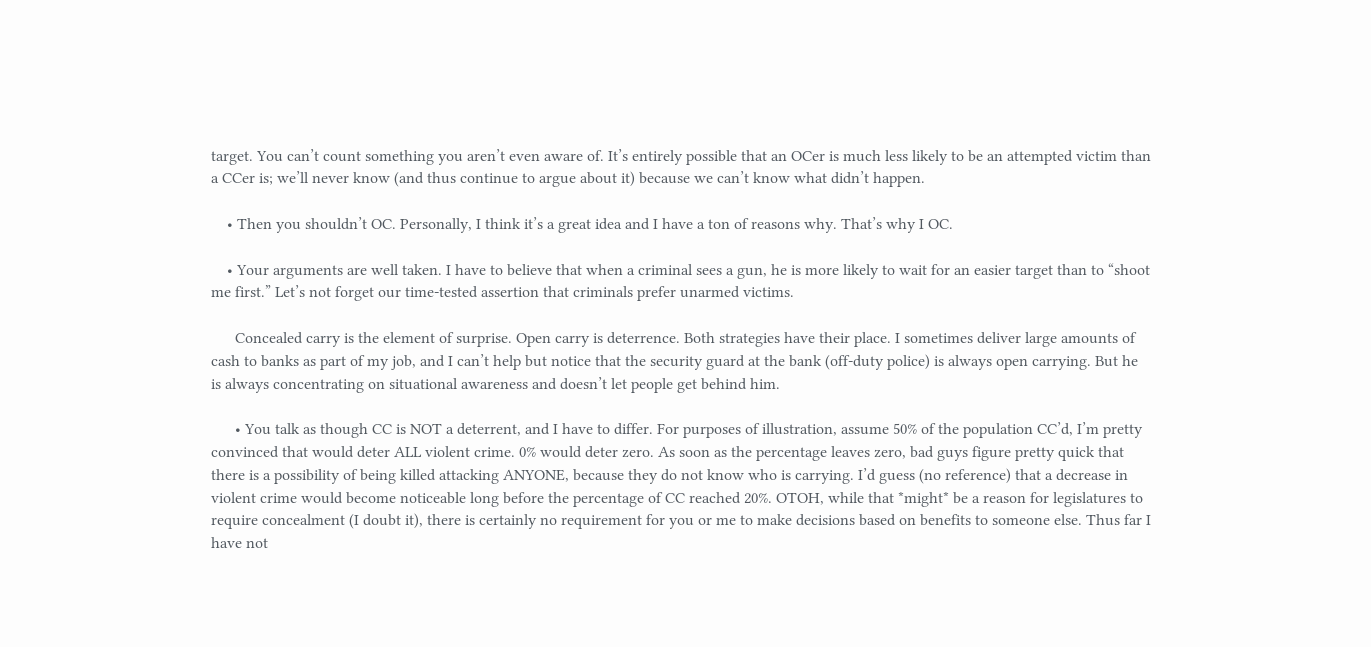target. You can’t count something you aren’t even aware of. It’s entirely possible that an OCer is much less likely to be an attempted victim than a CCer is; we’ll never know (and thus continue to argue about it) because we can’t know what didn’t happen.

    • Then you shouldn’t OC. Personally, I think it’s a great idea and I have a ton of reasons why. That’s why I OC.

    • Your arguments are well taken. I have to believe that when a criminal sees a gun, he is more likely to wait for an easier target than to “shoot me first.” Let’s not forget our time-tested assertion that criminals prefer unarmed victims.

      Concealed carry is the element of surprise. Open carry is deterrence. Both strategies have their place. I sometimes deliver large amounts of cash to banks as part of my job, and I can’t help but notice that the security guard at the bank (off-duty police) is always open carrying. But he is always concentrating on situational awareness and doesn’t let people get behind him.

      • You talk as though CC is NOT a deterrent, and I have to differ. For purposes of illustration, assume 50% of the population CC’d, I’m pretty convinced that would deter ALL violent crime. 0% would deter zero. As soon as the percentage leaves zero, bad guys figure pretty quick that there is a possibility of being killed attacking ANYONE, because they do not know who is carrying. I’d guess (no reference) that a decrease in violent crime would become noticeable long before the percentage of CC reached 20%. OTOH, while that *might* be a reason for legislatures to require concealment (I doubt it), there is certainly no requirement for you or me to make decisions based on benefits to someone else. Thus far I have not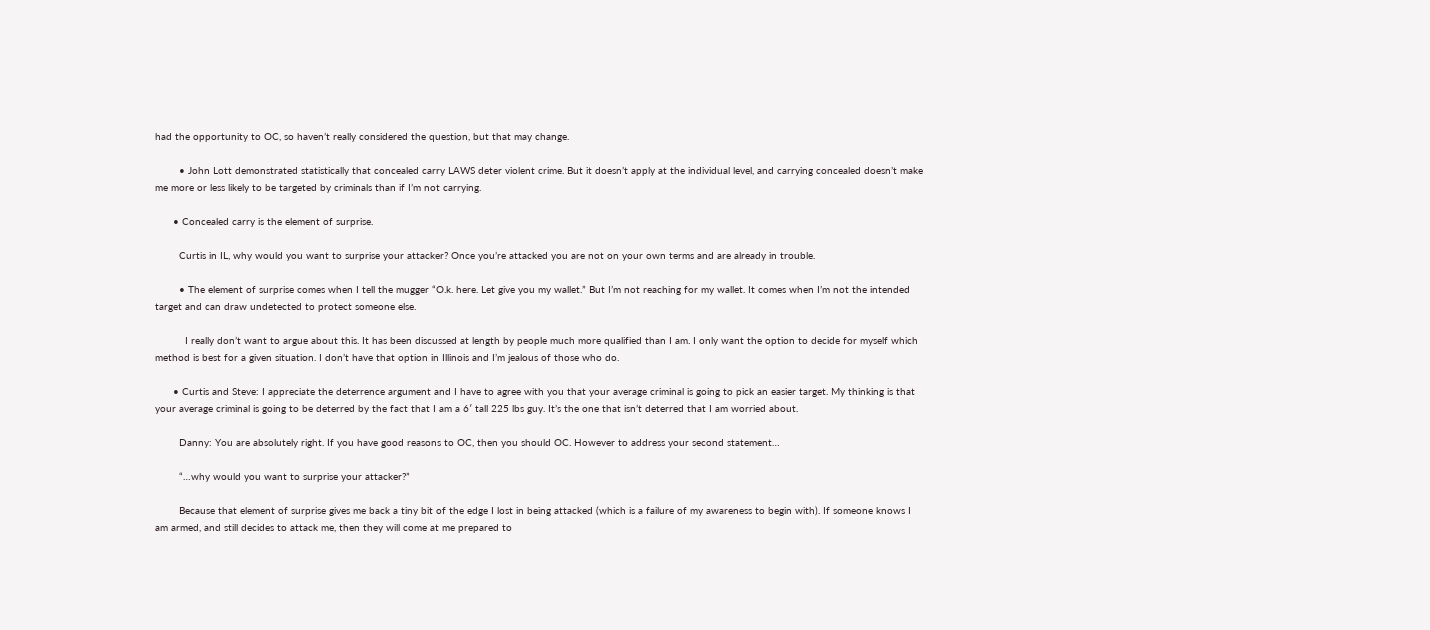had the opportunity to OC, so haven’t really considered the question, but that may change.

        • John Lott demonstrated statistically that concealed carry LAWS deter violent crime. But it doesn’t apply at the individual level, and carrying concealed doesn’t make me more or less likely to be targeted by criminals than if I’m not carrying.

      • Concealed carry is the element of surprise.

        Curtis in IL, why would you want to surprise your attacker? Once you’re attacked you are not on your own terms and are already in trouble.

        • The element of surprise comes when I tell the mugger “O.k. here. Let give you my wallet.” But I’m not reaching for my wallet. It comes when I’m not the intended target and can draw undetected to protect someone else.

          I really don’t want to argue about this. It has been discussed at length by people much more qualified than I am. I only want the option to decide for myself which method is best for a given situation. I don’t have that option in Illinois and I’m jealous of those who do.

      • Curtis and Steve: I appreciate the deterrence argument and I have to agree with you that your average criminal is going to pick an easier target. My thinking is that your average criminal is going to be deterred by the fact that I am a 6′ tall 225 lbs guy. It’s the one that isn’t deterred that I am worried about.

        Danny: You are absolutely right. If you have good reasons to OC, then you should OC. However to address your second statement…

        “…why would you want to surprise your attacker?”

        Because that element of surprise gives me back a tiny bit of the edge I lost in being attacked (which is a failure of my awareness to begin with). If someone knows I am armed, and still decides to attack me, then they will come at me prepared to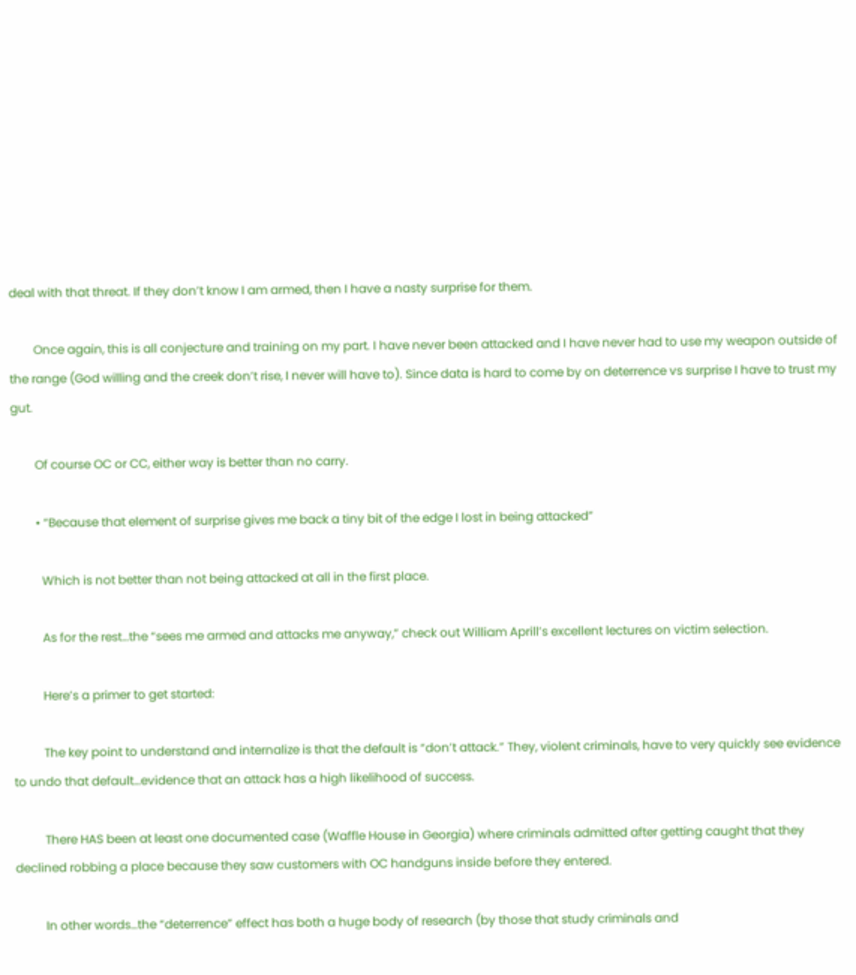deal with that threat. If they don’t know I am armed, then I have a nasty surprise for them.

        Once again, this is all conjecture and training on my part. I have never been attacked and I have never had to use my weapon outside of the range (God willing and the creek don’t rise, I never will have to). Since data is hard to come by on deterrence vs surprise I have to trust my gut.

        Of course OC or CC, either way is better than no carry.

        • “Because that element of surprise gives me back a tiny bit of the edge I lost in being attacked”

          Which is not better than not being attacked at all in the first place.

          As for the rest…the “sees me armed and attacks me anyway,” check out William Aprill’s excellent lectures on victim selection.

          Here’s a primer to get started:

          The key point to understand and internalize is that the default is “don’t attack.” They, violent criminals, have to very quickly see evidence to undo that default…evidence that an attack has a high likelihood of success.

          There HAS been at least one documented case (Waffle House in Georgia) where criminals admitted after getting caught that they declined robbing a place because they saw customers with OC handguns inside before they entered.

          In other words…the “deterrence” effect has both a huge body of research (by those that study criminals and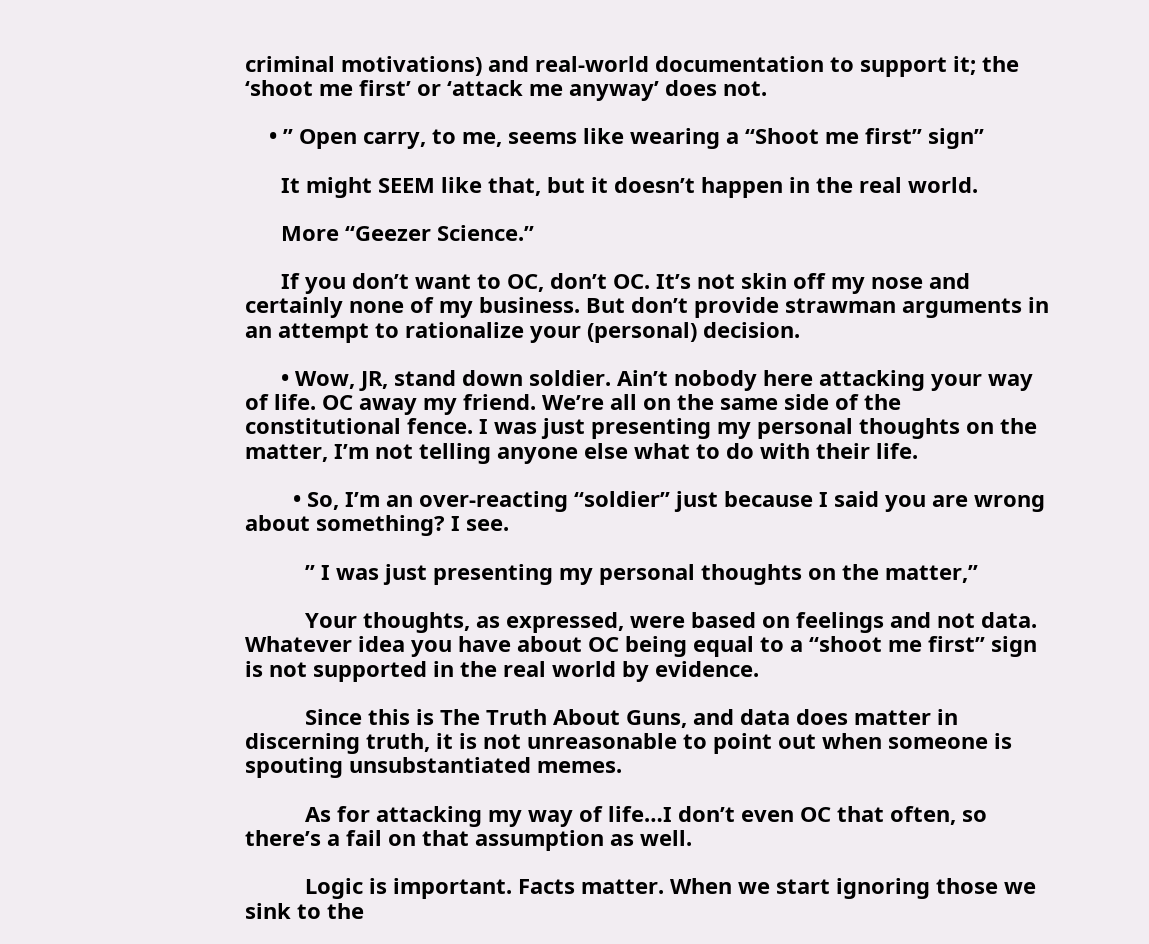criminal motivations) and real-world documentation to support it; the ‘shoot me first’ or ‘attack me anyway’ does not.

    • ” Open carry, to me, seems like wearing a “Shoot me first” sign”

      It might SEEM like that, but it doesn’t happen in the real world.

      More “Geezer Science.”

      If you don’t want to OC, don’t OC. It’s not skin off my nose and certainly none of my business. But don’t provide strawman arguments in an attempt to rationalize your (personal) decision.

      • Wow, JR, stand down soldier. Ain’t nobody here attacking your way of life. OC away my friend. We’re all on the same side of the constitutional fence. I was just presenting my personal thoughts on the matter, I’m not telling anyone else what to do with their life.

        • So, I’m an over-reacting “soldier” just because I said you are wrong about something? I see.

          ” I was just presenting my personal thoughts on the matter,”

          Your thoughts, as expressed, were based on feelings and not data. Whatever idea you have about OC being equal to a “shoot me first” sign is not supported in the real world by evidence.

          Since this is The Truth About Guns, and data does matter in discerning truth, it is not unreasonable to point out when someone is spouting unsubstantiated memes.

          As for attacking my way of life…I don’t even OC that often, so there’s a fail on that assumption as well.

          Logic is important. Facts matter. When we start ignoring those we sink to the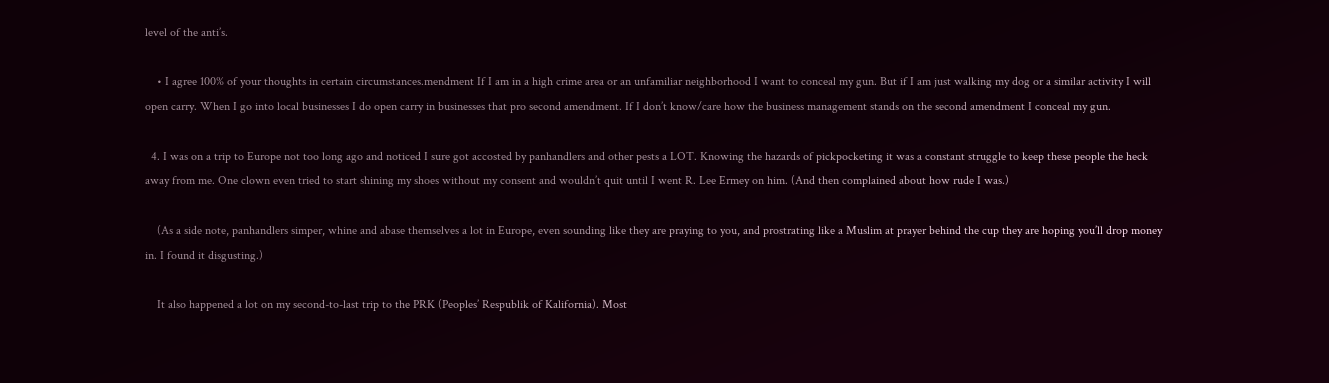level of the anti’s.

    • I agree 100% of your thoughts in certain circumstances.mendment If I am in a high crime area or an unfamiliar neighborhood I want to conceal my gun. But if I am just walking my dog or a similar activity I will open carry. When I go into local businesses I do open carry in businesses that pro second amendment. If I don’t know/care how the business management stands on the second amendment I conceal my gun.

  4. I was on a trip to Europe not too long ago and noticed I sure got accosted by panhandlers and other pests a LOT. Knowing the hazards of pickpocketing it was a constant struggle to keep these people the heck away from me. One clown even tried to start shining my shoes without my consent and wouldn’t quit until I went R. Lee Ermey on him. (And then complained about how rude I was.)

    (As a side note, panhandlers simper, whine and abase themselves a lot in Europe, even sounding like they are praying to you, and prostrating like a Muslim at prayer behind the cup they are hoping you’ll drop money in. I found it disgusting.)

    It also happened a lot on my second-to-last trip to the PRK (Peoples’ Respublik of Kalifornia). Most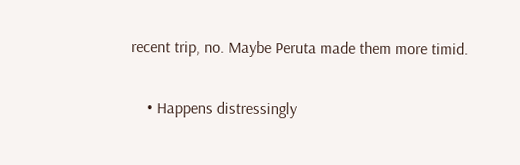recent trip, no. Maybe Peruta made them more timid.

    • Happens distressingly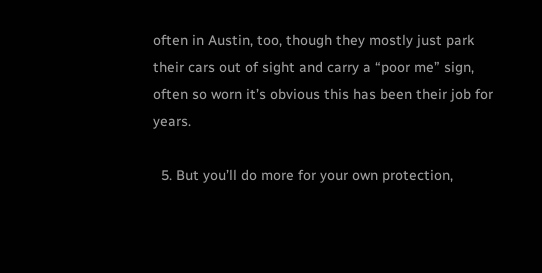often in Austin, too, though they mostly just park their cars out of sight and carry a “poor me” sign, often so worn it’s obvious this has been their job for years.

  5. But you’ll do more for your own protection,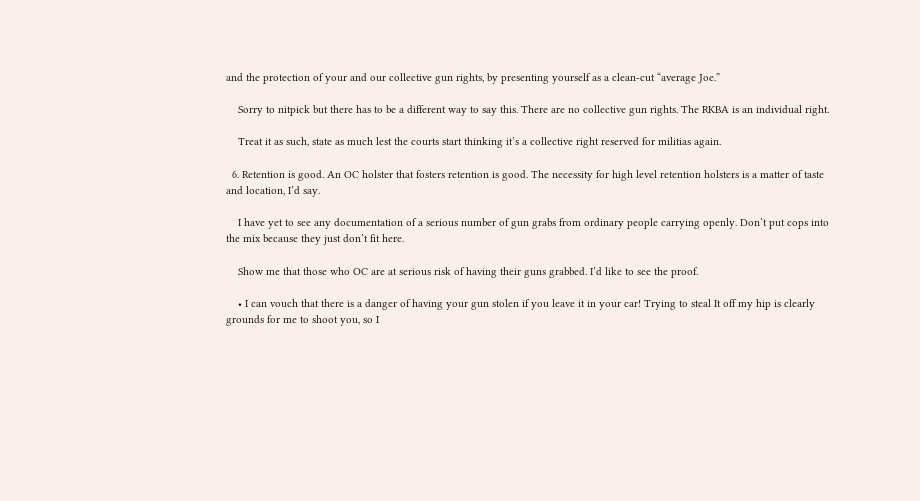and the protection of your and our collective gun rights, by presenting yourself as a clean-cut “average Joe.”

    Sorry to nitpick but there has to be a different way to say this. There are no collective gun rights. The RKBA is an individual right.

    Treat it as such, state as much lest the courts start thinking it’s a collective right reserved for militias again.

  6. Retention is good. An OC holster that fosters retention is good. The necessity for high level retention holsters is a matter of taste and location, I’d say.

    I have yet to see any documentation of a serious number of gun grabs from ordinary people carrying openly. Don’t put cops into the mix because they just don’t fit here.

    Show me that those who OC are at serious risk of having their guns grabbed. I’d like to see the proof.

    • I can vouch that there is a danger of having your gun stolen if you leave it in your car! Trying to steal It off my hip is clearly grounds for me to shoot you, so I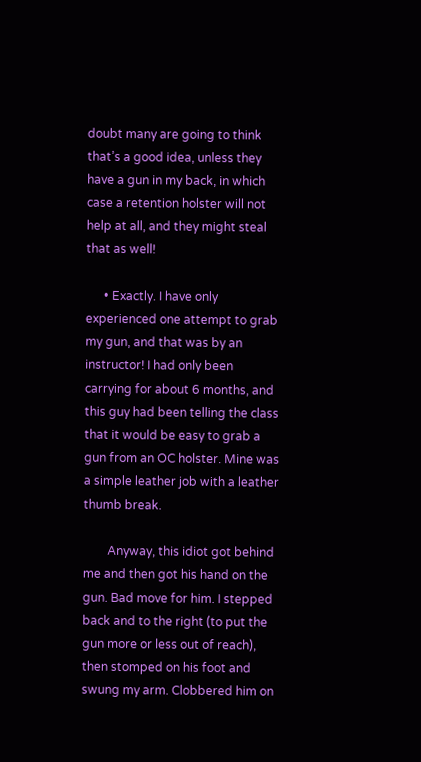doubt many are going to think that’s a good idea, unless they have a gun in my back, in which case a retention holster will not help at all, and they might steal that as well!

      • Exactly. I have only experienced one attempt to grab my gun, and that was by an instructor! I had only been carrying for about 6 months, and this guy had been telling the class that it would be easy to grab a gun from an OC holster. Mine was a simple leather job with a leather thumb break.

        Anyway, this idiot got behind me and then got his hand on the gun. Bad move for him. I stepped back and to the right (to put the gun more or less out of reach), then stomped on his foot and swung my arm. Clobbered him on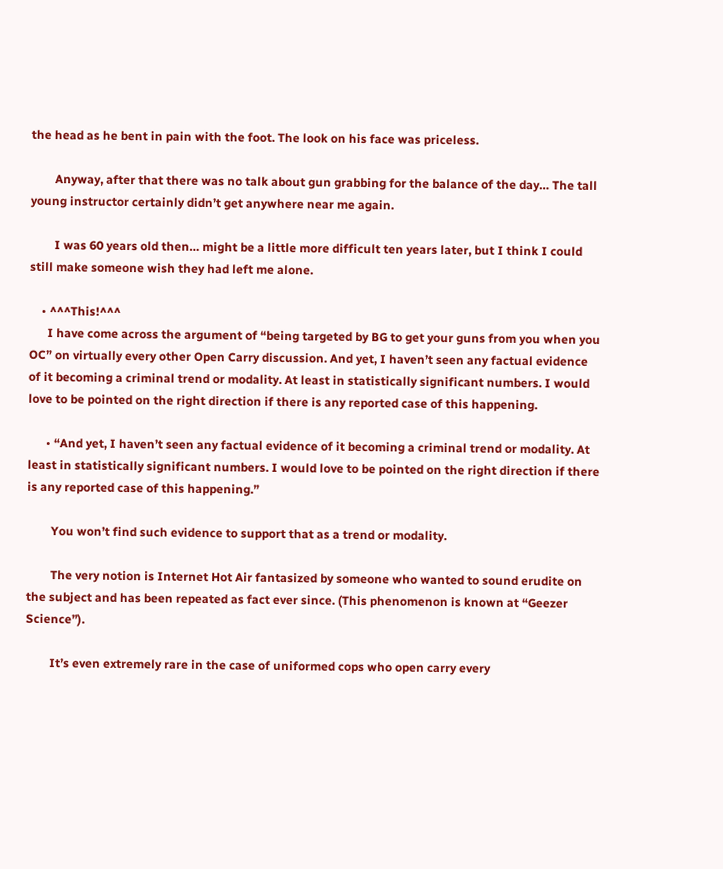the head as he bent in pain with the foot. The look on his face was priceless.

        Anyway, after that there was no talk about gun grabbing for the balance of the day… The tall young instructor certainly didn’t get anywhere near me again.

        I was 60 years old then… might be a little more difficult ten years later, but I think I could still make someone wish they had left me alone.

    • ^^^This!^^^
      I have come across the argument of “being targeted by BG to get your guns from you when you OC” on virtually every other Open Carry discussion. And yet, I haven’t seen any factual evidence of it becoming a criminal trend or modality. At least in statistically significant numbers. I would love to be pointed on the right direction if there is any reported case of this happening.

      • “And yet, I haven’t seen any factual evidence of it becoming a criminal trend or modality. At least in statistically significant numbers. I would love to be pointed on the right direction if there is any reported case of this happening.”

        You won’t find such evidence to support that as a trend or modality.

        The very notion is Internet Hot Air fantasized by someone who wanted to sound erudite on the subject and has been repeated as fact ever since. (This phenomenon is known at “Geezer Science”).

        It’s even extremely rare in the case of uniformed cops who open carry every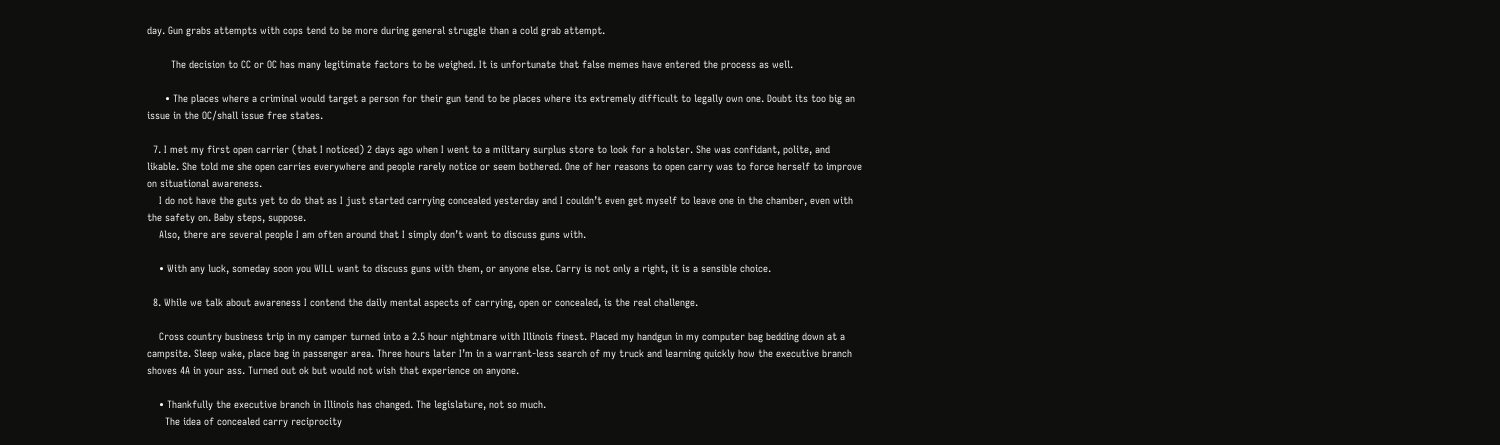day. Gun grabs attempts with cops tend to be more during general struggle than a cold grab attempt.

        The decision to CC or OC has many legitimate factors to be weighed. It is unfortunate that false memes have entered the process as well.

      • The places where a criminal would target a person for their gun tend to be places where its extremely difficult to legally own one. Doubt its too big an issue in the OC/shall issue free states.

  7. I met my first open carrier (that I noticed) 2 days ago when I went to a military surplus store to look for a holster. She was confidant, polite, and likable. She told me she open carries everywhere and people rarely notice or seem bothered. One of her reasons to open carry was to force herself to improve on situational awareness.
    I do not have the guts yet to do that as I just started carrying concealed yesterday and I couldn’t even get myself to leave one in the chamber, even with the safety on. Baby steps, suppose.
    Also, there are several people I am often around that I simply don’t want to discuss guns with.

    • With any luck, someday soon you WILL want to discuss guns with them, or anyone else. Carry is not only a right, it is a sensible choice.

  8. While we talk about awareness I contend the daily mental aspects of carrying, open or concealed, is the real challenge.

    Cross country business trip in my camper turned into a 2.5 hour nightmare with Illinois finest. Placed my handgun in my computer bag bedding down at a campsite. Sleep wake, place bag in passenger area. Three hours later I’m in a warrant-less search of my truck and learning quickly how the executive branch shoves 4A in your ass. Turned out ok but would not wish that experience on anyone.

    • Thankfully the executive branch in Illinois has changed. The legislature, not so much.
      The idea of concealed carry reciprocity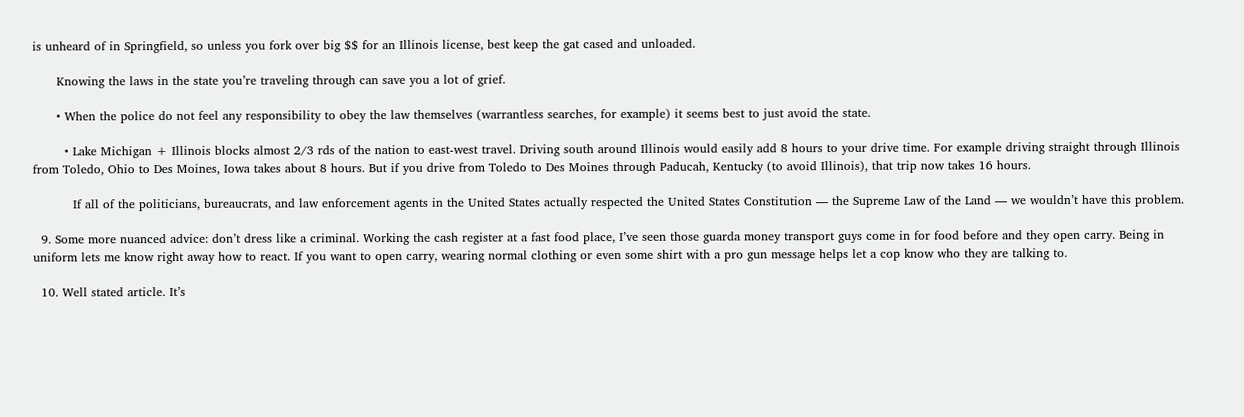is unheard of in Springfield, so unless you fork over big $$ for an Illinois license, best keep the gat cased and unloaded.

      Knowing the laws in the state you’re traveling through can save you a lot of grief.

      • When the police do not feel any responsibility to obey the law themselves (warrantless searches, for example) it seems best to just avoid the state.

        • Lake Michigan + Illinois blocks almost 2/3 rds of the nation to east-west travel. Driving south around Illinois would easily add 8 hours to your drive time. For example driving straight through Illinois from Toledo, Ohio to Des Moines, Iowa takes about 8 hours. But if you drive from Toledo to Des Moines through Paducah, Kentucky (to avoid Illinois), that trip now takes 16 hours.

          If all of the politicians, bureaucrats, and law enforcement agents in the United States actually respected the United States Constitution — the Supreme Law of the Land — we wouldn’t have this problem.

  9. Some more nuanced advice: don’t dress like a criminal. Working the cash register at a fast food place, I’ve seen those guarda money transport guys come in for food before and they open carry. Being in uniform lets me know right away how to react. If you want to open carry, wearing normal clothing or even some shirt with a pro gun message helps let a cop know who they are talking to.

  10. Well stated article. It’s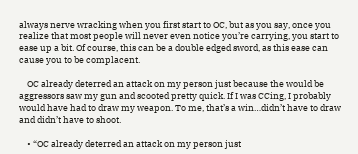always nerve wracking when you first start to OC, but as you say, once you realize that most people will never even notice you’re carrying, you start to ease up a bit. Of course, this can be a double edged sword, as this ease can cause you to be complacent.

    OC already deterred an attack on my person just because the would be aggressors saw my gun and scooted pretty quick. If I was CCing, I probably would have had to draw my weapon. To me, that’s a win…didn’t have to draw and didn’t have to shoot.

    • “OC already deterred an attack on my person just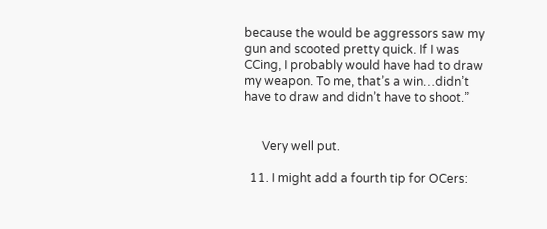because the would be aggressors saw my gun and scooted pretty quick. If I was CCing, I probably would have had to draw my weapon. To me, that’s a win…didn’t have to draw and didn’t have to shoot.”


      Very well put.

  11. I might add a fourth tip for OCers: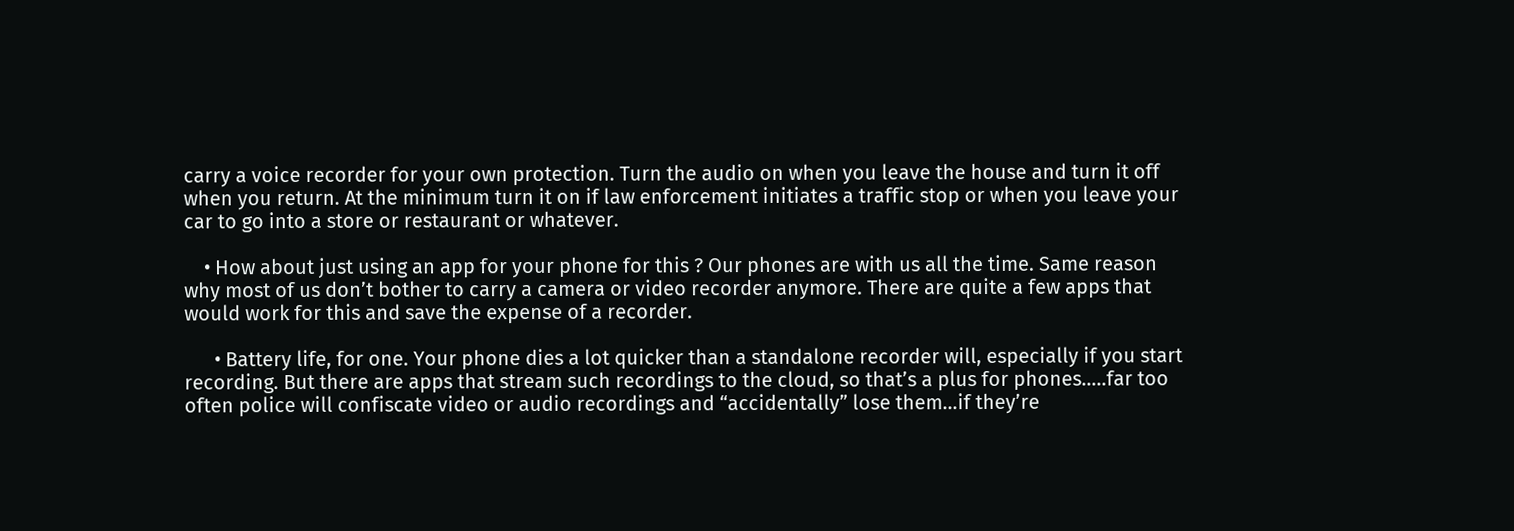carry a voice recorder for your own protection. Turn the audio on when you leave the house and turn it off when you return. At the minimum turn it on if law enforcement initiates a traffic stop or when you leave your car to go into a store or restaurant or whatever.

    • How about just using an app for your phone for this ? Our phones are with us all the time. Same reason why most of us don’t bother to carry a camera or video recorder anymore. There are quite a few apps that would work for this and save the expense of a recorder.

      • Battery life, for one. Your phone dies a lot quicker than a standalone recorder will, especially if you start recording. But there are apps that stream such recordings to the cloud, so that’s a plus for phones…..far too often police will confiscate video or audio recordings and “accidentally” lose them…if they’re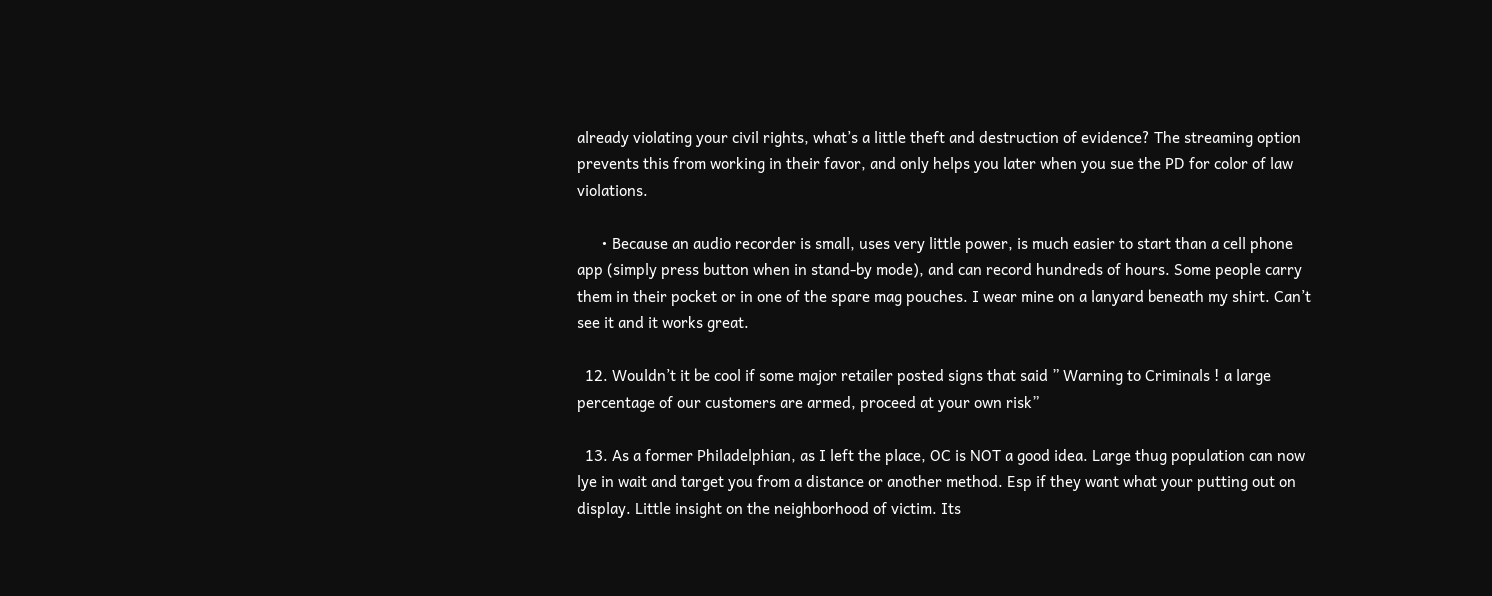already violating your civil rights, what’s a little theft and destruction of evidence? The streaming option prevents this from working in their favor, and only helps you later when you sue the PD for color of law violations.

      • Because an audio recorder is small, uses very little power, is much easier to start than a cell phone app (simply press button when in stand-by mode), and can record hundreds of hours. Some people carry them in their pocket or in one of the spare mag pouches. I wear mine on a lanyard beneath my shirt. Can’t see it and it works great.

  12. Wouldn’t it be cool if some major retailer posted signs that said ” Warning to Criminals ! a large percentage of our customers are armed, proceed at your own risk”

  13. As a former Philadelphian, as I left the place, OC is NOT a good idea. Large thug population can now lye in wait and target you from a distance or another method. Esp if they want what your putting out on display. Little insight on the neighborhood of victim. Its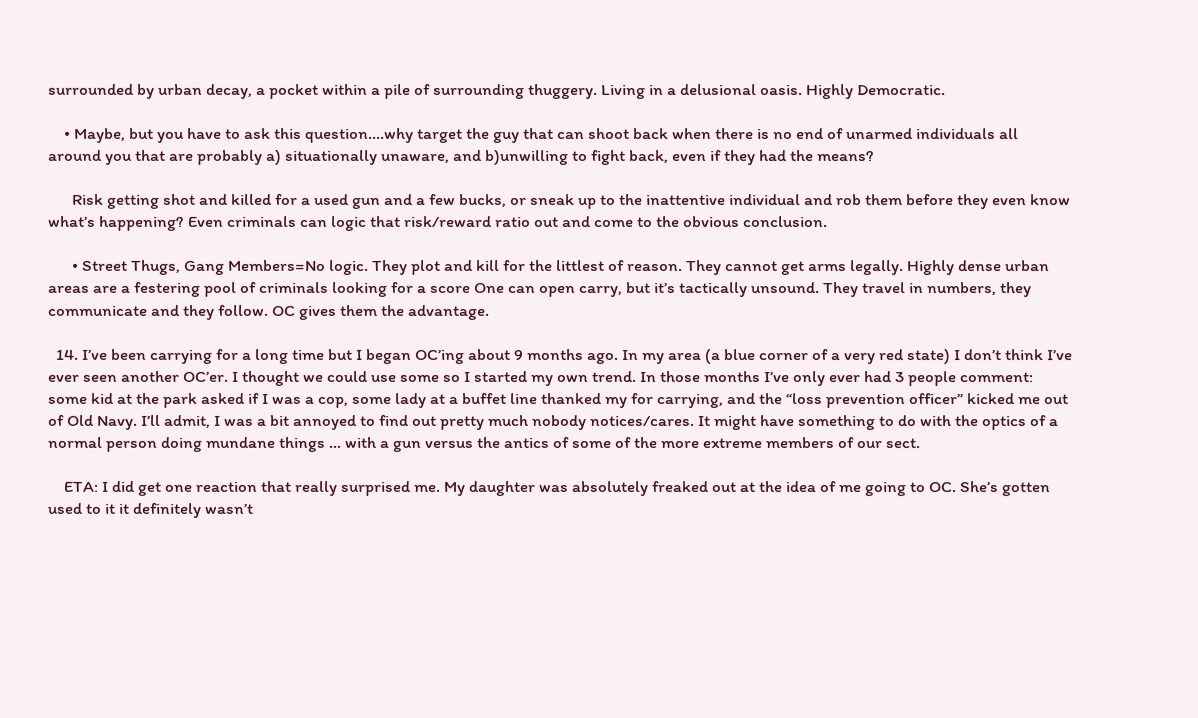surrounded by urban decay, a pocket within a pile of surrounding thuggery. Living in a delusional oasis. Highly Democratic.

    • Maybe, but you have to ask this question….why target the guy that can shoot back when there is no end of unarmed individuals all around you that are probably a) situationally unaware, and b)unwilling to fight back, even if they had the means?

      Risk getting shot and killed for a used gun and a few bucks, or sneak up to the inattentive individual and rob them before they even know what’s happening? Even criminals can logic that risk/reward ratio out and come to the obvious conclusion.

      • Street Thugs, Gang Members=No logic. They plot and kill for the littlest of reason. They cannot get arms legally. Highly dense urban areas are a festering pool of criminals looking for a score One can open carry, but it’s tactically unsound. They travel in numbers, they communicate and they follow. OC gives them the advantage.

  14. I’ve been carrying for a long time but I began OC’ing about 9 months ago. In my area (a blue corner of a very red state) I don’t think I’ve ever seen another OC’er. I thought we could use some so I started my own trend. In those months I’ve only ever had 3 people comment: some kid at the park asked if I was a cop, some lady at a buffet line thanked my for carrying, and the “loss prevention officer” kicked me out of Old Navy. I’ll admit, I was a bit annoyed to find out pretty much nobody notices/cares. It might have something to do with the optics of a normal person doing mundane things … with a gun versus the antics of some of the more extreme members of our sect.

    ETA: I did get one reaction that really surprised me. My daughter was absolutely freaked out at the idea of me going to OC. She’s gotten used to it it definitely wasn’t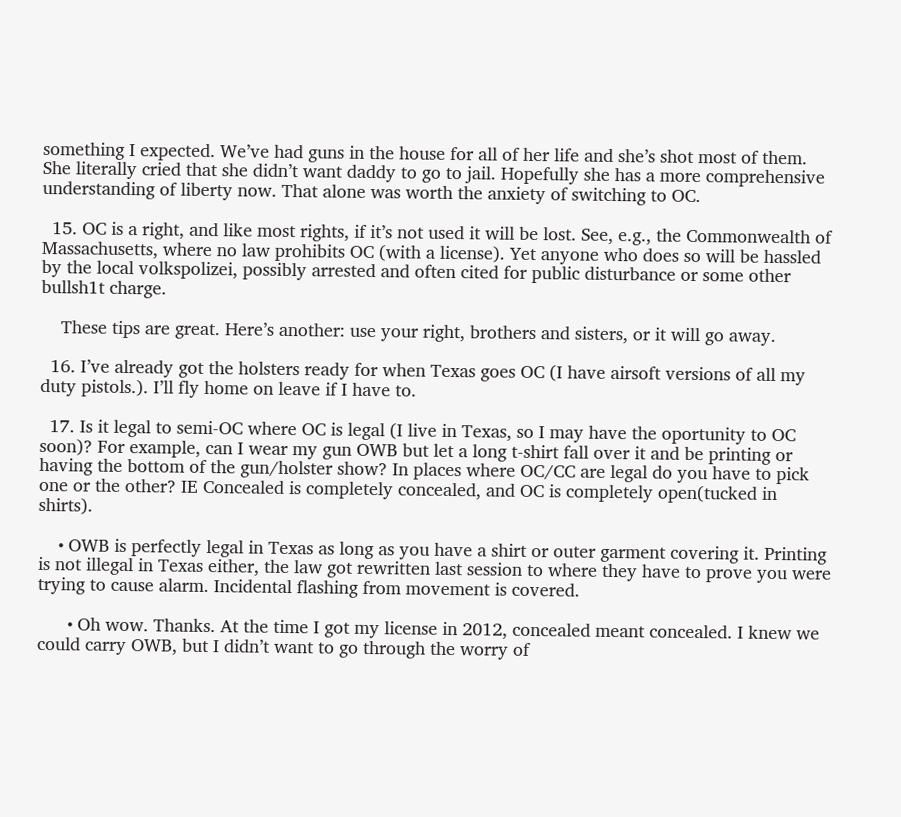something I expected. We’ve had guns in the house for all of her life and she’s shot most of them. She literally cried that she didn’t want daddy to go to jail. Hopefully she has a more comprehensive understanding of liberty now. That alone was worth the anxiety of switching to OC.

  15. OC is a right, and like most rights, if it’s not used it will be lost. See, e.g., the Commonwealth of Massachusetts, where no law prohibits OC (with a license). Yet anyone who does so will be hassled by the local volkspolizei, possibly arrested and often cited for public disturbance or some other bullsh1t charge.

    These tips are great. Here’s another: use your right, brothers and sisters, or it will go away.

  16. I’ve already got the holsters ready for when Texas goes OC (I have airsoft versions of all my duty pistols.). I’ll fly home on leave if I have to.

  17. Is it legal to semi-OC where OC is legal (I live in Texas, so I may have the oportunity to OC soon)? For example, can I wear my gun OWB but let a long t-shirt fall over it and be printing or having the bottom of the gun/holster show? In places where OC/CC are legal do you have to pick one or the other? IE Concealed is completely concealed, and OC is completely open(tucked in shirts).

    • OWB is perfectly legal in Texas as long as you have a shirt or outer garment covering it. Printing is not illegal in Texas either, the law got rewritten last session to where they have to prove you were trying to cause alarm. Incidental flashing from movement is covered.

      • Oh wow. Thanks. At the time I got my license in 2012, concealed meant concealed. I knew we could carry OWB, but I didn’t want to go through the worry of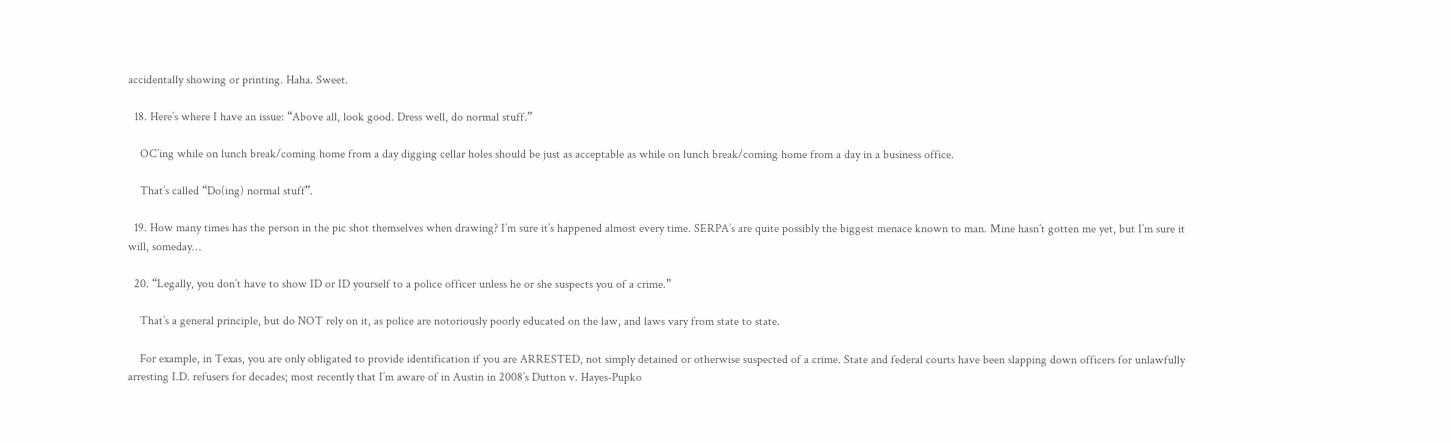accidentally showing or printing. Haha. Sweet.

  18. Here’s where I have an issue: “Above all, look good. Dress well, do normal stuff.”

    OC’ing while on lunch break/coming home from a day digging cellar holes should be just as acceptable as while on lunch break/coming home from a day in a business office.

    That’s called “Do(ing) normal stuff”.

  19. How many times has the person in the pic shot themselves when drawing? I’m sure it’s happened almost every time. SERPA’s are quite possibly the biggest menace known to man. Mine hasn’t gotten me yet, but I’m sure it will, someday…

  20. “Legally, you don’t have to show ID or ID yourself to a police officer unless he or she suspects you of a crime.”

    That’s a general principle, but do NOT rely on it, as police are notoriously poorly educated on the law, and laws vary from state to state.

    For example, in Texas, you are only obligated to provide identification if you are ARRESTED, not simply detained or otherwise suspected of a crime. State and federal courts have been slapping down officers for unlawfully arresting I.D. refusers for decades; most recently that I’m aware of in Austin in 2008’s Dutton v. Hayes-Pupko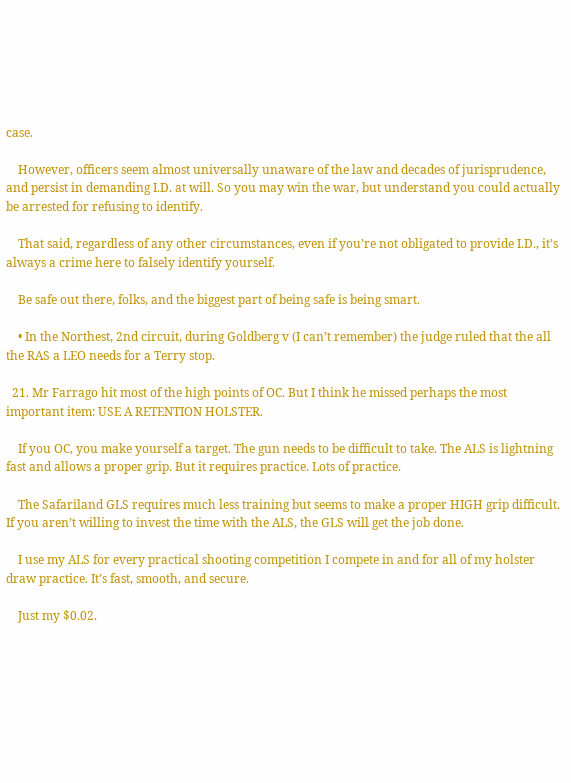case.

    However, officers seem almost universally unaware of the law and decades of jurisprudence, and persist in demanding I.D. at will. So you may win the war, but understand you could actually be arrested for refusing to identify.

    That said, regardless of any other circumstances, even if you’re not obligated to provide I.D., it’s always a crime here to falsely identify yourself.

    Be safe out there, folks, and the biggest part of being safe is being smart.

    • In the Northest, 2nd circuit, during Goldberg v (I can’t remember) the judge ruled that the all the RAS a LEO needs for a Terry stop.

  21. Mr Farrago hit most of the high points of OC. But I think he missed perhaps the most important item: USE A RETENTION HOLSTER.

    If you OC, you make yourself a target. The gun needs to be difficult to take. The ALS is lightning fast and allows a proper grip. But it requires practice. Lots of practice.

    The Safariland GLS requires much less training but seems to make a proper HIGH grip difficult. If you aren’t willing to invest the time with the ALS, the GLS will get the job done.

    I use my ALS for every practical shooting competition I compete in and for all of my holster draw practice. It’s fast, smooth, and secure.

    Just my $0.02.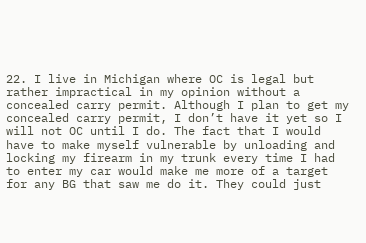22. I live in Michigan where OC is legal but rather impractical in my opinion without a concealed carry permit. Although I plan to get my concealed carry permit, I don’t have it yet so I will not OC until I do. The fact that I would have to make myself vulnerable by unloading and locking my firearm in my trunk every time I had to enter my car would make me more of a target for any BG that saw me do it. They could just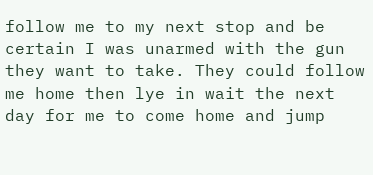follow me to my next stop and be certain I was unarmed with the gun they want to take. They could follow me home then lye in wait the next day for me to come home and jump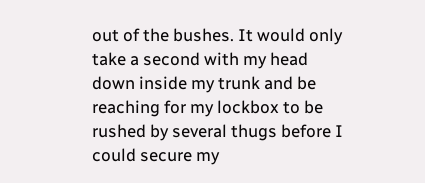out of the bushes. It would only take a second with my head down inside my trunk and be reaching for my lockbox to be rushed by several thugs before I could secure my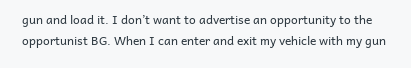gun and load it. I don’t want to advertise an opportunity to the opportunist BG. When I can enter and exit my vehicle with my gun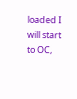loaded I will start to OC,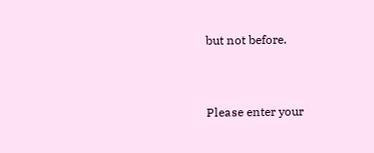but not before.


Please enter your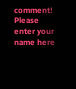comment!
Please enter your name here